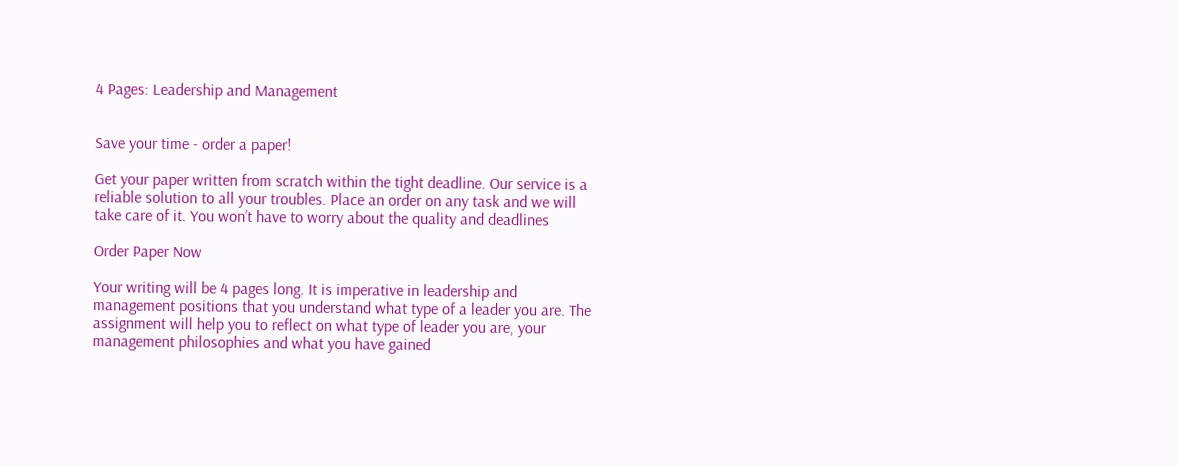4 Pages: Leadership and Management


Save your time - order a paper!

Get your paper written from scratch within the tight deadline. Our service is a reliable solution to all your troubles. Place an order on any task and we will take care of it. You won’t have to worry about the quality and deadlines

Order Paper Now

Your writing will be 4 pages long. It is imperative in leadership and management positions that you understand what type of a leader you are. The assignment will help you to reflect on what type of leader you are, your management philosophies and what you have gained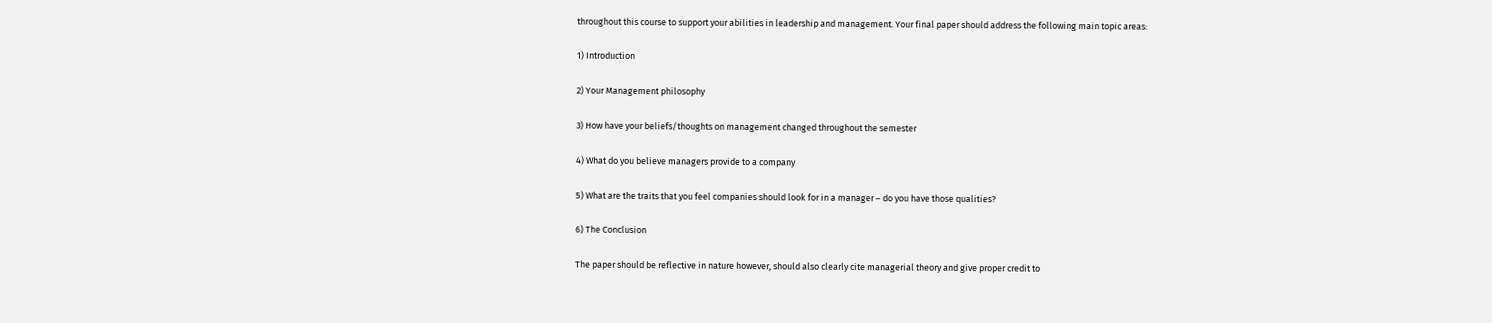throughout this course to support your abilities in leadership and management. Your final paper should address the following main topic areas:

1) Introduction

2) Your Management philosophy

3) How have your beliefs/thoughts on management changed throughout the semester

4) What do you believe managers provide to a company

5) What are the traits that you feel companies should look for in a manager – do you have those qualities?

6) The Conclusion

The paper should be reflective in nature however, should also clearly cite managerial theory and give proper credit to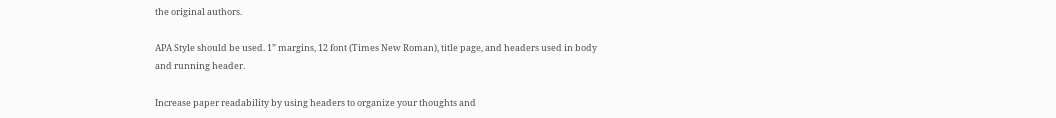the original authors.

APA Style should be used. 1” margins, 12 font (Times New Roman), title page, and headers used in body and running header.

Increase paper readability by using headers to organize your thoughts and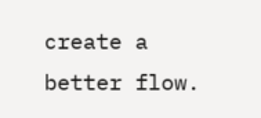create a better flow.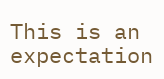This is an expectation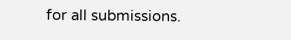for all submissions.